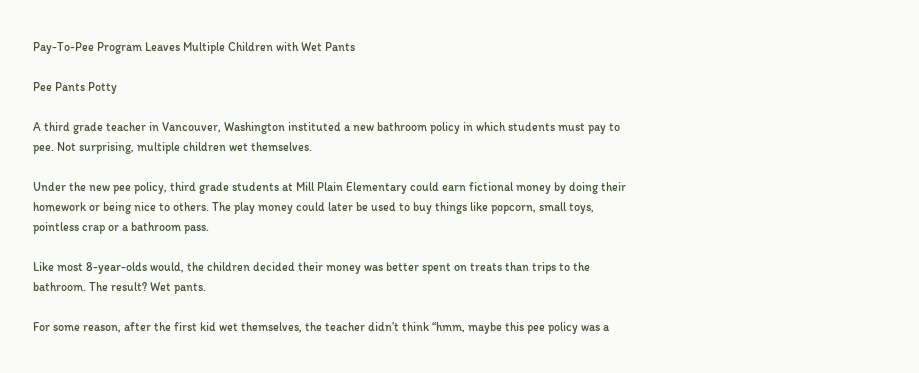Pay-To-Pee Program Leaves Multiple Children with Wet Pants

Pee Pants Potty

A third grade teacher in Vancouver, Washington instituted a new bathroom policy in which students must pay to pee. Not surprising, multiple children wet themselves.

Under the new pee policy, third grade students at Mill Plain Elementary could earn fictional money by doing their homework or being nice to others. The play money could later be used to buy things like popcorn, small toys, pointless crap or a bathroom pass.

Like most 8-year-olds would, the children decided their money was better spent on treats than trips to the bathroom. The result? Wet pants.

For some reason, after the first kid wet themselves, the teacher didn’t think “hmm, maybe this pee policy was a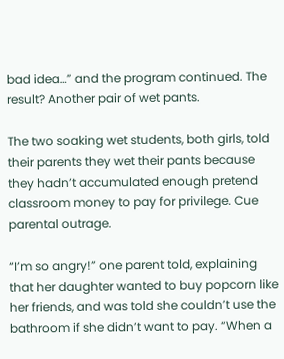bad idea…” and the program continued. The result? Another pair of wet pants.

The two soaking wet students, both girls, told their parents they wet their pants because they hadn’t accumulated enough pretend classroom money to pay for privilege. Cue parental outrage.

“I’m so angry!” one parent told, explaining that her daughter wanted to buy popcorn like her friends, and was told she couldn’t use the bathroom if she didn’t want to pay. “When a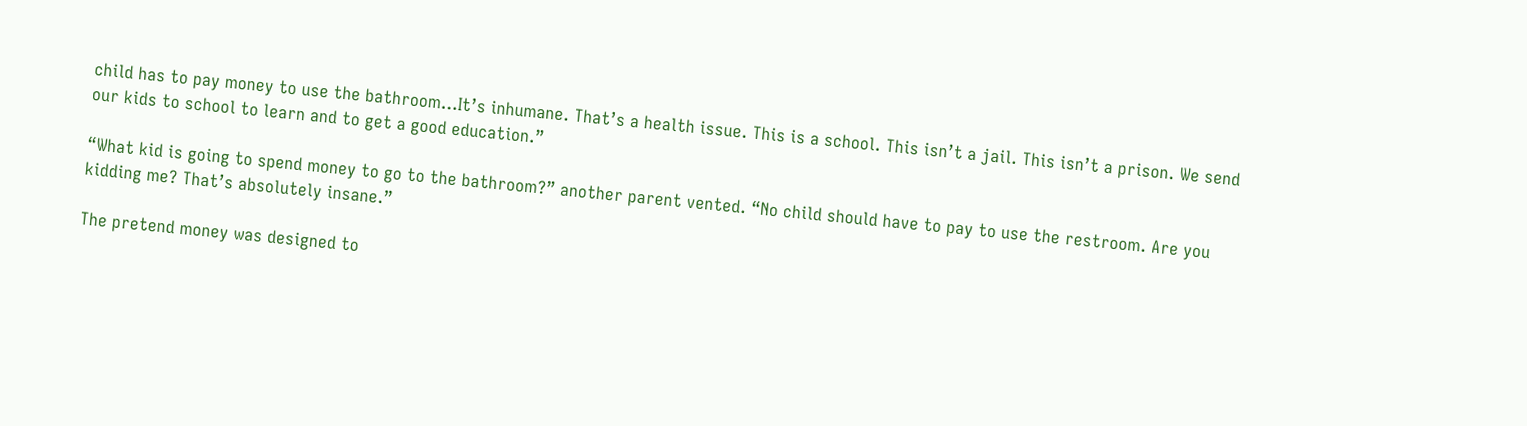child has to pay money to use the bathroom…It’s inhumane. That’s a health issue. This is a school. This isn’t a jail. This isn’t a prison. We send our kids to school to learn and to get a good education.”

“What kid is going to spend money to go to the bathroom?” another parent vented. “No child should have to pay to use the restroom. Are you kidding me? That’s absolutely insane.”

The pretend money was designed to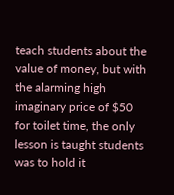teach students about the value of money, but with the alarming high imaginary price of $50 for toilet time, the only lesson is taught students was to hold it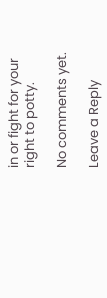in or fight for your right to potty.

No comments yet.

Leave a Reply